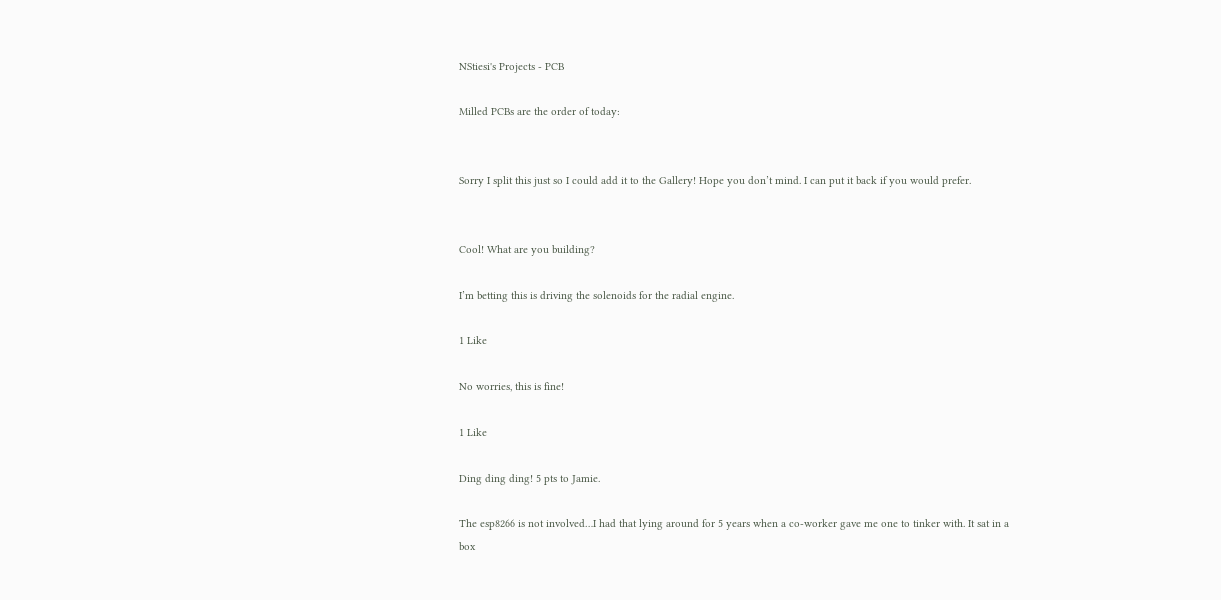NStiesi's Projects - PCB

Milled PCBs are the order of today:


Sorry I split this just so I could add it to the Gallery! Hope you don’t mind. I can put it back if you would prefer.


Cool! What are you building?

I’m betting this is driving the solenoids for the radial engine.

1 Like

No worries, this is fine!

1 Like

Ding ding ding! 5 pts to Jamie.

The esp8266 is not involved…I had that lying around for 5 years when a co-worker gave me one to tinker with. It sat in a box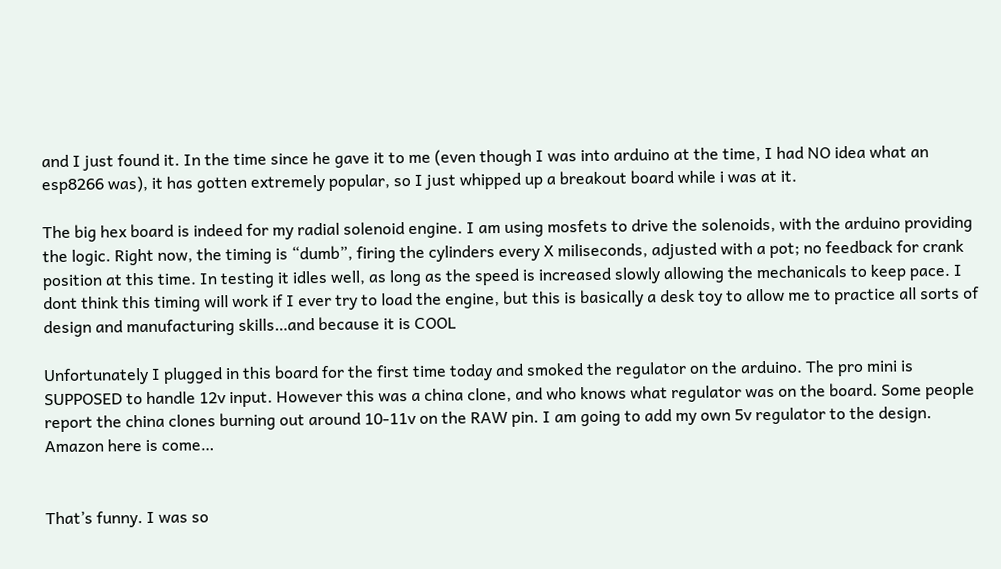and I just found it. In the time since he gave it to me (even though I was into arduino at the time, I had NO idea what an esp8266 was), it has gotten extremely popular, so I just whipped up a breakout board while i was at it.

The big hex board is indeed for my radial solenoid engine. I am using mosfets to drive the solenoids, with the arduino providing the logic. Right now, the timing is “dumb”, firing the cylinders every X miliseconds, adjusted with a pot; no feedback for crank position at this time. In testing it idles well, as long as the speed is increased slowly allowing the mechanicals to keep pace. I dont think this timing will work if I ever try to load the engine, but this is basically a desk toy to allow me to practice all sorts of design and manufacturing skills…and because it is COOL

Unfortunately I plugged in this board for the first time today and smoked the regulator on the arduino. The pro mini is SUPPOSED to handle 12v input. However this was a china clone, and who knows what regulator was on the board. Some people report the china clones burning out around 10-11v on the RAW pin. I am going to add my own 5v regulator to the design. Amazon here is come…


That’s funny. I was so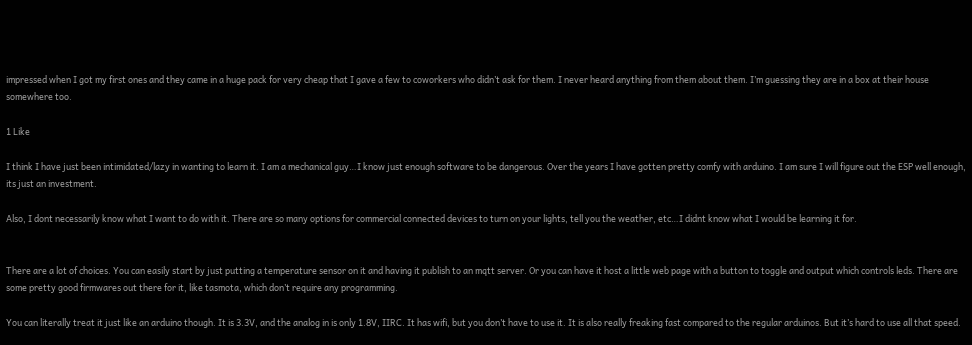impressed when I got my first ones and they came in a huge pack for very cheap that I gave a few to coworkers who didn’t ask for them. I never heard anything from them about them. I’m guessing they are in a box at their house somewhere too.

1 Like

I think I have just been intimidated/lazy in wanting to learn it. I am a mechanical guy…I know just enough software to be dangerous. Over the years I have gotten pretty comfy with arduino. I am sure I will figure out the ESP well enough, its just an investment.

Also, I dont necessarily know what I want to do with it. There are so many options for commercial connected devices to turn on your lights, tell you the weather, etc…I didnt know what I would be learning it for.


There are a lot of choices. You can easily start by just putting a temperature sensor on it and having it publish to an mqtt server. Or you can have it host a little web page with a button to toggle and output which controls leds. There are some pretty good firmwares out there for it, like tasmota, which don’t require any programming.

You can literally treat it just like an arduino though. It is 3.3V, and the analog in is only 1.8V, IIRC. It has wifi, but you don’t have to use it. It is also really freaking fast compared to the regular arduinos. But it’s hard to use all that speed.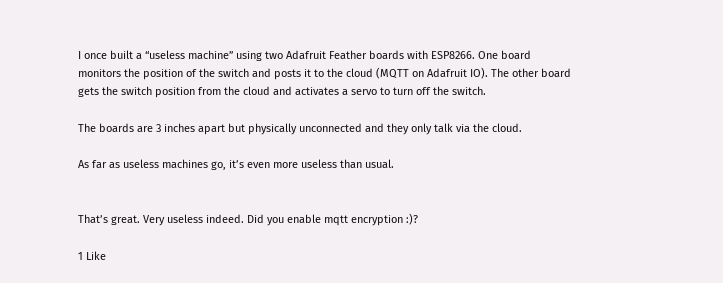I once built a “useless machine” using two Adafruit Feather boards with ESP8266. One board monitors the position of the switch and posts it to the cloud (MQTT on Adafruit IO). The other board gets the switch position from the cloud and activates a servo to turn off the switch.

The boards are 3 inches apart but physically unconnected and they only talk via the cloud.

As far as useless machines go, it’s even more useless than usual.


That’s great. Very useless indeed. Did you enable mqtt encryption :)?

1 Like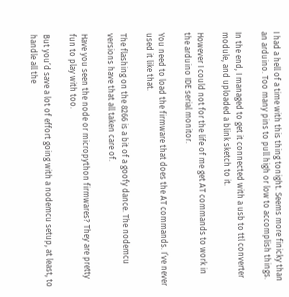I had a hell of a time with this thing tonight. Seems more finicky than an arduino. Too many pins to pull high or low to accomplish things.

In the end, I managed to get it connected with a usb to ttl converter module, and uploaded a blink sketch to it.

However I could not for the life of me get AT commands to work in the arduino IDE serial monitor.

You need to load the firmware that does the AT commands. I’ve never used it like that.

The flashing on the 8266 is a bit of a goofy dance. The nodemcu versions have that all taken care of.

Have you seen the node or micropython firmwares? They are pretty fun to play with too.

But you’d save a lot of effort going with a nodemcu setup, at least, to handle all the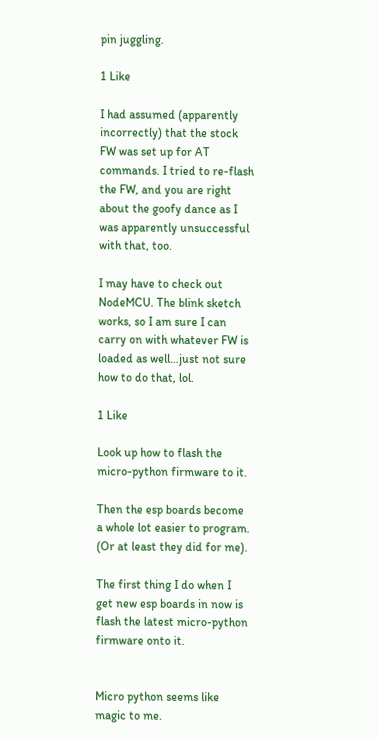pin juggling.

1 Like

I had assumed (apparently incorrectly) that the stock FW was set up for AT commands. I tried to re-flash the FW, and you are right about the goofy dance as I was apparently unsuccessful with that, too.

I may have to check out NodeMCU. The blink sketch works, so I am sure I can carry on with whatever FW is loaded as well…just not sure how to do that, lol.

1 Like

Look up how to flash the micro-python firmware to it.

Then the esp boards become a whole lot easier to program. (Or at least they did for me).

The first thing I do when I get new esp boards in now is flash the latest micro-python firmware onto it.


Micro python seems like magic to me.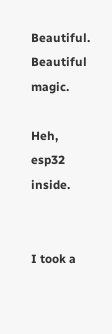Beautiful. Beautiful magic.

Heh, esp32 inside.


I took a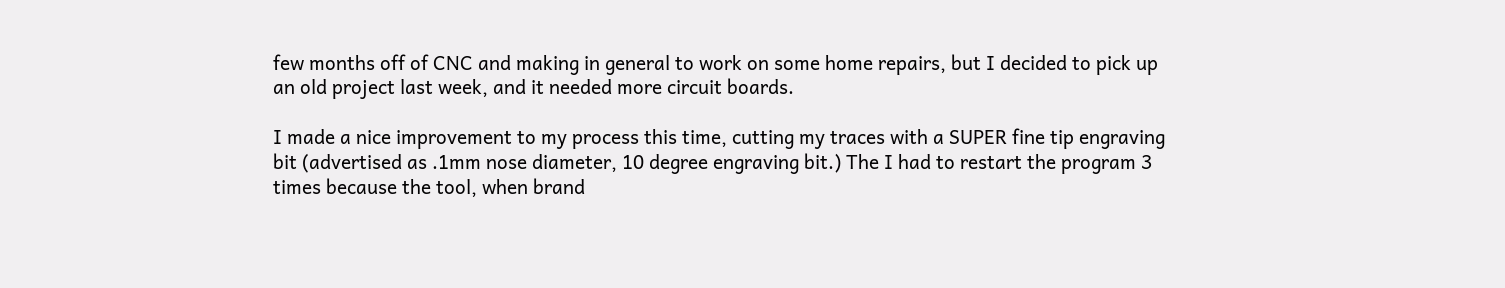few months off of CNC and making in general to work on some home repairs, but I decided to pick up an old project last week, and it needed more circuit boards.

I made a nice improvement to my process this time, cutting my traces with a SUPER fine tip engraving bit (advertised as .1mm nose diameter, 10 degree engraving bit.) The I had to restart the program 3 times because the tool, when brand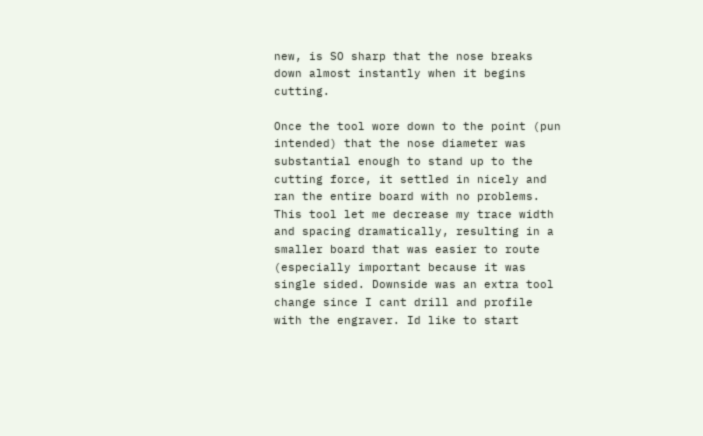new, is SO sharp that the nose breaks down almost instantly when it begins cutting.

Once the tool wore down to the point (pun intended) that the nose diameter was substantial enough to stand up to the cutting force, it settled in nicely and ran the entire board with no problems. This tool let me decrease my trace width and spacing dramatically, resulting in a smaller board that was easier to route (especially important because it was single sided. Downside was an extra tool change since I cant drill and profile with the engraver. Id like to start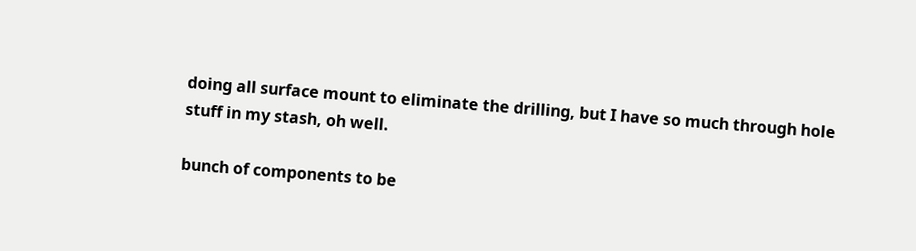doing all surface mount to eliminate the drilling, but I have so much through hole stuff in my stash, oh well.

bunch of components to be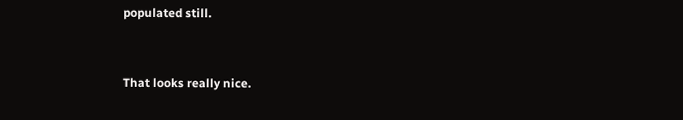populated still.


That looks really nice.